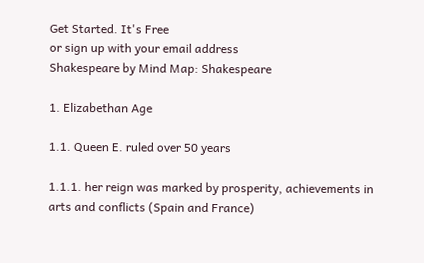Get Started. It's Free
or sign up with your email address
Shakespeare by Mind Map: Shakespeare

1. Elizabethan Age

1.1. Queen E. ruled over 50 years

1.1.1. her reign was marked by prosperity, achievements in arts and conflicts (Spain and France)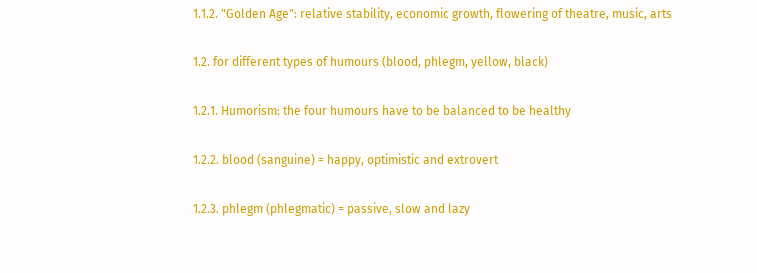1.1.2. "Golden Age": relative stability, economic growth, flowering of theatre, music, arts

1.2. for different types of humours (blood, phlegm, yellow, black)

1.2.1. Humorism: the four humours have to be balanced to be healthy

1.2.2. blood (sanguine) = happy, optimistic and extrovert

1.2.3. phlegm (phlegmatic) = passive, slow and lazy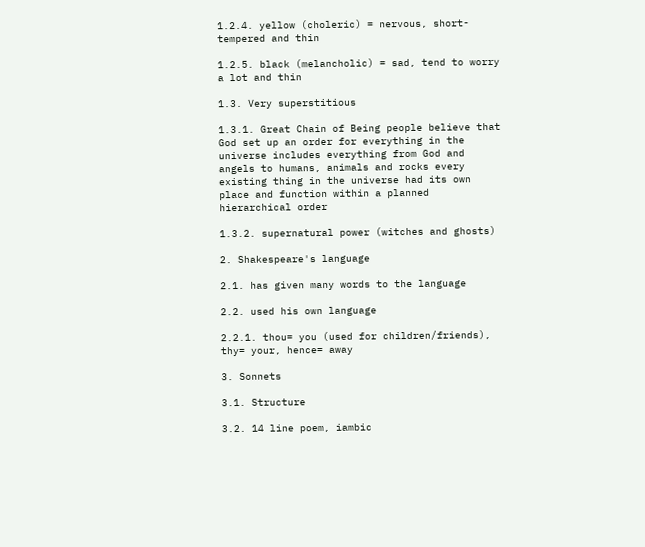1.2.4. yellow (choleric) = nervous, short-tempered and thin

1.2.5. black (melancholic) = sad, tend to worry a lot and thin

1.3. Very superstitious

1.3.1. Great Chain of Being people believe that God set up an order for everything in the universe includes everything from God and angels to humans, animals and rocks every existing thing in the universe had its own place and function within a planned hierarchical order

1.3.2. supernatural power (witches and ghosts)

2. Shakespeare's language

2.1. has given many words to the language

2.2. used his own language

2.2.1. thou= you (used for children/friends), thy= your, hence= away

3. Sonnets

3.1. Structure

3.2. 14 line poem, iambic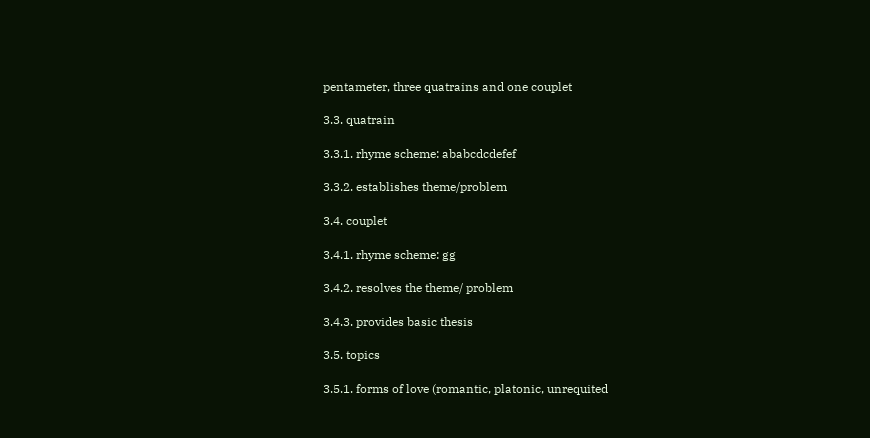pentameter, three quatrains and one couplet

3.3. quatrain

3.3.1. rhyme scheme: ababcdcdefef

3.3.2. establishes theme/problem

3.4. couplet

3.4.1. rhyme scheme: gg

3.4.2. resolves the theme/ problem

3.4.3. provides basic thesis

3.5. topics

3.5.1. forms of love (romantic, platonic, unrequited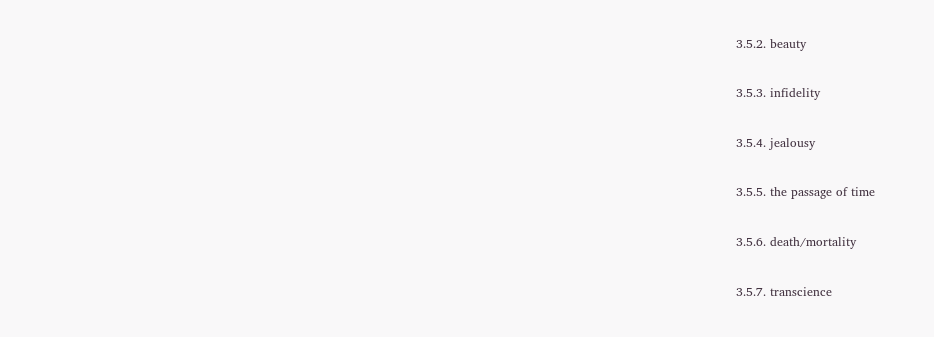3.5.2. beauty

3.5.3. infidelity

3.5.4. jealousy

3.5.5. the passage of time

3.5.6. death/mortality

3.5.7. transcience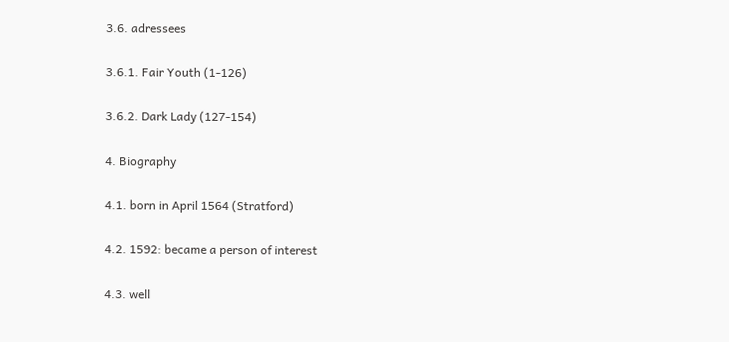3.6. adressees

3.6.1. Fair Youth (1-126)

3.6.2. Dark Lady (127-154)

4. Biography

4.1. born in April 1564 (Stratford)

4.2. 1592: became a person of interest

4.3. well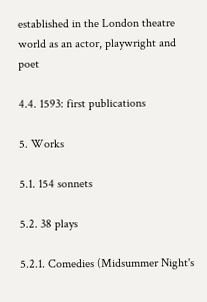established in the London theatre world as an actor, playwright and poet

4.4. 1593: first publications

5. Works

5.1. 154 sonnets

5.2. 38 plays

5.2.1. Comedies (Midsummer Night's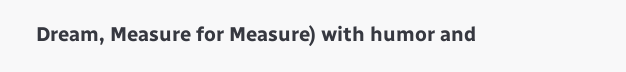Dream, Measure for Measure) with humor and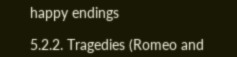happy endings

5.2.2. Tragedies (Romeo and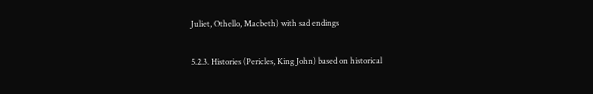Juliet, Othello, Macbeth) with sad endings

5.2.3. Histories (Pericles, King John) based on historical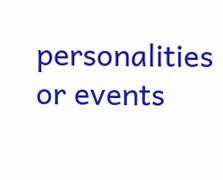personalities or events